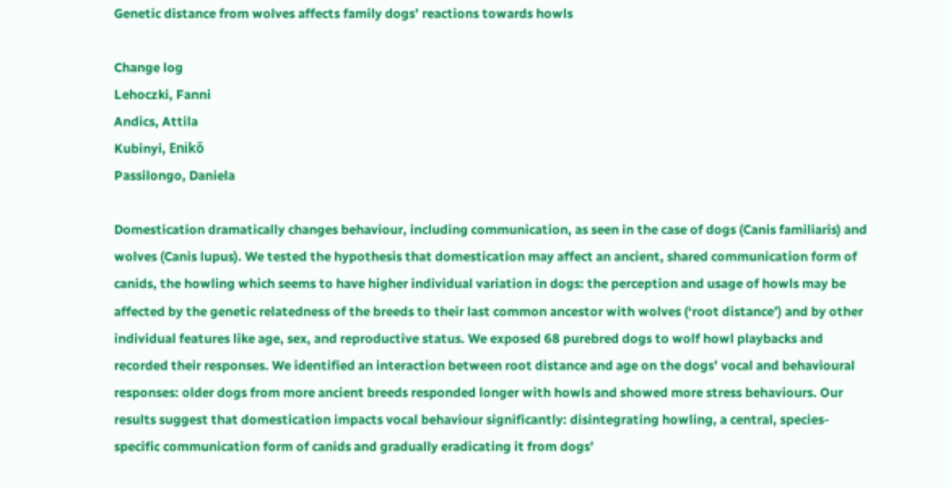Genetic distance from wolves affects family dogs’ reactions towards howls

Change log
Lehoczki, Fanni
Andics, Attila
Kubinyi, Enikő
Passilongo, Daniela

Domestication dramatically changes behaviour, including communication, as seen in the case of dogs (Canis familiaris) and wolves (Canis lupus). We tested the hypothesis that domestication may affect an ancient, shared communication form of canids, the howling which seems to have higher individual variation in dogs: the perception and usage of howls may be affected by the genetic relatedness of the breeds to their last common ancestor with wolves (‘root distance’) and by other individual features like age, sex, and reproductive status. We exposed 68 purebred dogs to wolf howl playbacks and recorded their responses. We identified an interaction between root distance and age on the dogs’ vocal and behavioural responses: older dogs from more ancient breeds responded longer with howls and showed more stress behaviours. Our results suggest that domestication impacts vocal behaviour significantly: disintegrating howling, a central, species-specific communication form of canids and gradually eradicating it from dogs’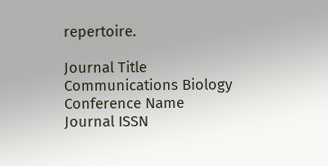repertoire.

Journal Title
Communications Biology
Conference Name
Journal ISSN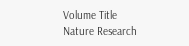Volume Title
Nature Research